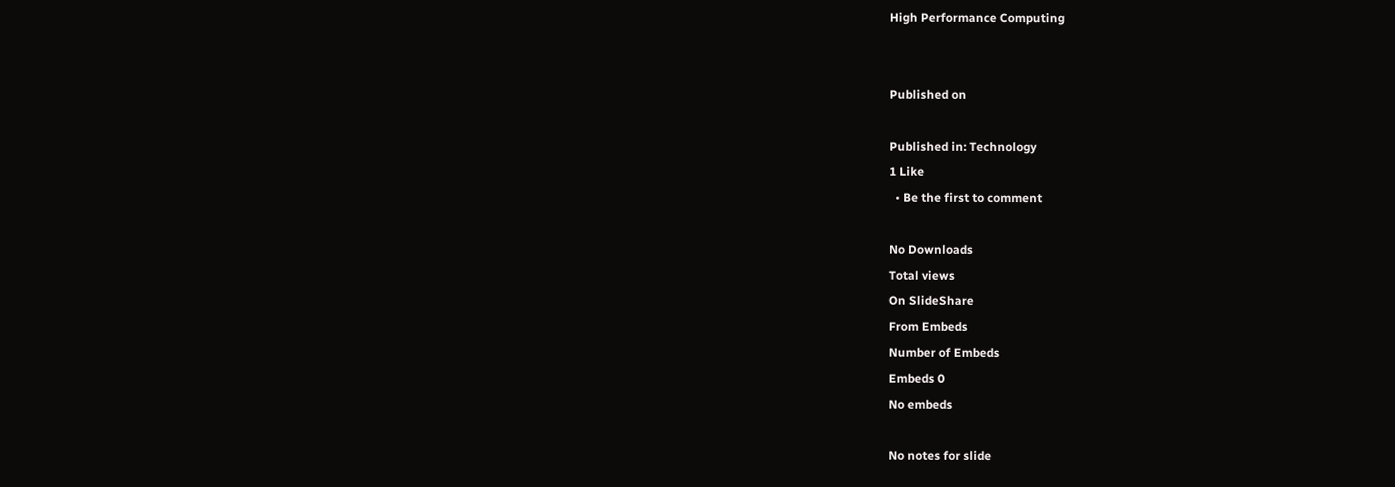High Performance Computing


Published on

Published in: Technology
1 Like
  • Be the first to comment

No Downloads
Total views
On SlideShare
From Embeds
Number of Embeds
Embeds 0
No embeds

No notes for slide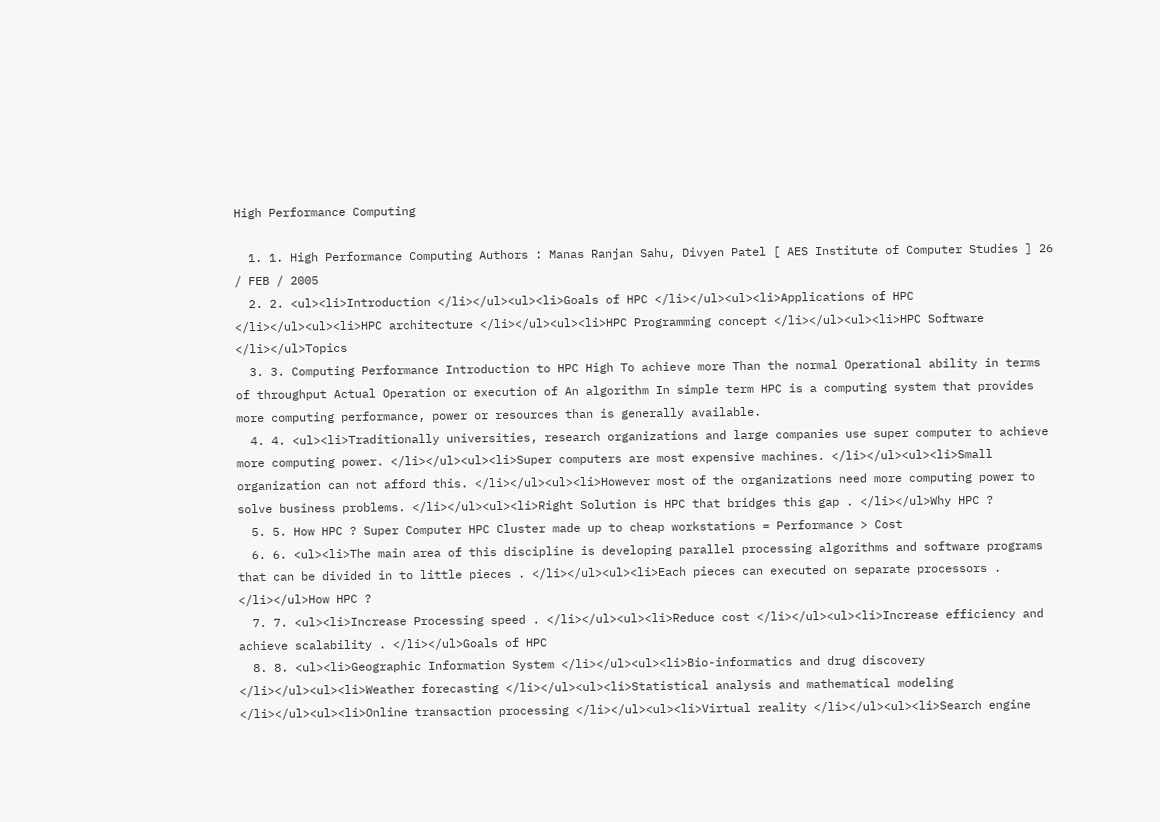High Performance Computing

  1. 1. High Performance Computing Authors : Manas Ranjan Sahu, Divyen Patel [ AES Institute of Computer Studies ] 26 / FEB / 2005
  2. 2. <ul><li>Introduction </li></ul><ul><li>Goals of HPC </li></ul><ul><li>Applications of HPC </li></ul><ul><li>HPC architecture </li></ul><ul><li>HPC Programming concept </li></ul><ul><li>HPC Software </li></ul>Topics
  3. 3. Computing Performance Introduction to HPC High To achieve more Than the normal Operational ability in terms of throughput Actual Operation or execution of An algorithm In simple term HPC is a computing system that provides more computing performance, power or resources than is generally available.
  4. 4. <ul><li>Traditionally universities, research organizations and large companies use super computer to achieve more computing power. </li></ul><ul><li>Super computers are most expensive machines. </li></ul><ul><li>Small organization can not afford this. </li></ul><ul><li>However most of the organizations need more computing power to solve business problems. </li></ul><ul><li>Right Solution is HPC that bridges this gap . </li></ul>Why HPC ?
  5. 5. How HPC ? Super Computer HPC Cluster made up to cheap workstations = Performance > Cost
  6. 6. <ul><li>The main area of this discipline is developing parallel processing algorithms and software programs that can be divided in to little pieces . </li></ul><ul><li>Each pieces can executed on separate processors . </li></ul>How HPC ?
  7. 7. <ul><li>Increase Processing speed . </li></ul><ul><li>Reduce cost </li></ul><ul><li>Increase efficiency and achieve scalability . </li></ul>Goals of HPC
  8. 8. <ul><li>Geographic Information System </li></ul><ul><li>Bio-informatics and drug discovery </li></ul><ul><li>Weather forecasting </li></ul><ul><li>Statistical analysis and mathematical modeling </li></ul><ul><li>Online transaction processing </li></ul><ul><li>Virtual reality </li></ul><ul><li>Search engine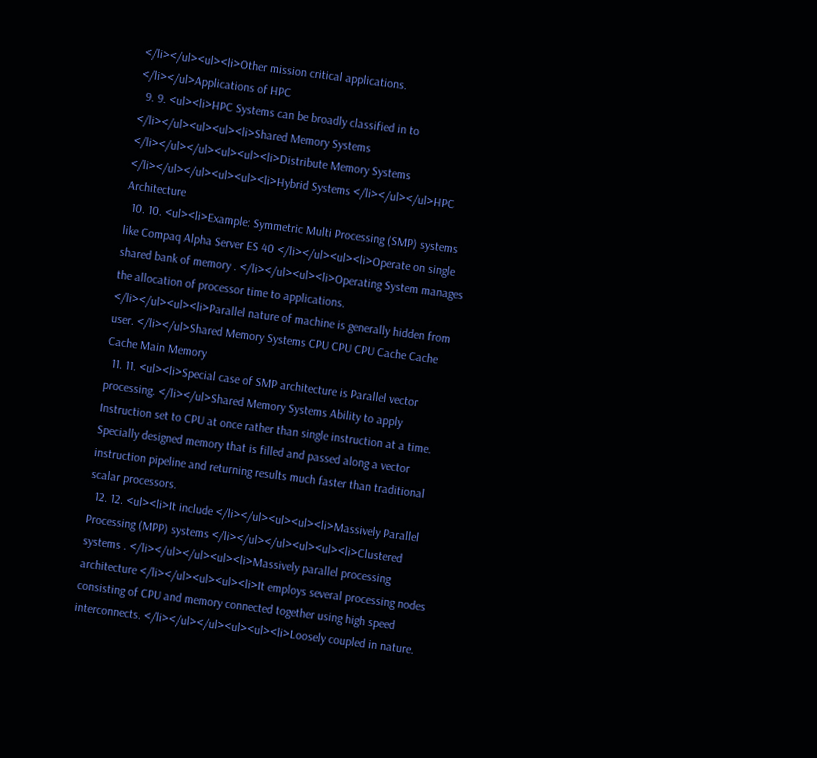</li></ul><ul><li>Other mission critical applications. </li></ul>Applications of HPC
  9. 9. <ul><li>HPC Systems can be broadly classified in to </li></ul><ul><ul><li>Shared Memory Systems </li></ul></ul><ul><ul><li>Distribute Memory Systems </li></ul></ul><ul><ul><li>Hybrid Systems </li></ul></ul>HPC Architecture
  10. 10. <ul><li>Example: Symmetric Multi Processing (SMP) systems like Compaq Alpha Server ES 40 </li></ul><ul><li>Operate on single shared bank of memory . </li></ul><ul><li>Operating System manages the allocation of processor time to applications. </li></ul><ul><li>Parallel nature of machine is generally hidden from user. </li></ul>Shared Memory Systems CPU CPU CPU Cache Cache Cache Main Memory
  11. 11. <ul><li>Special case of SMP architecture is Parallel vector processing. </li></ul>Shared Memory Systems Ability to apply Instruction set to CPU at once rather than single instruction at a time. Specially designed memory that is filled and passed along a vector instruction pipeline and returning results much faster than traditional scalar processors.
  12. 12. <ul><li>It include </li></ul><ul><ul><li>Massively Parallel Processing (MPP) systems </li></ul></ul><ul><ul><li>Clustered systems . </li></ul></ul><ul><li>Massively parallel processing architecture </li></ul><ul><ul><li>It employs several processing nodes consisting of CPU and memory connected together using high speed interconnects. </li></ul></ul><ul><ul><li>Loosely coupled in nature.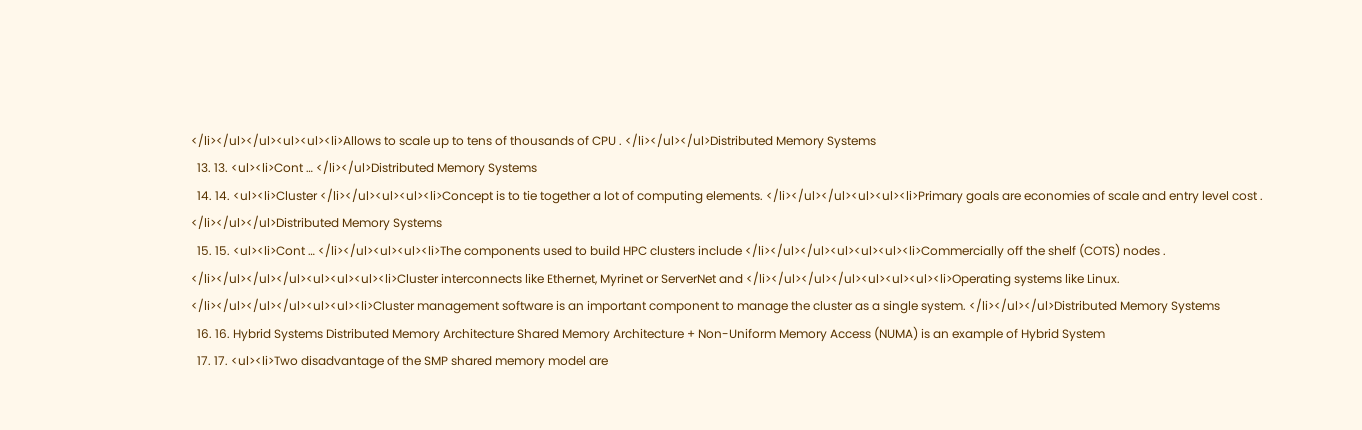</li></ul></ul><ul><ul><li>Allows to scale up to tens of thousands of CPU . </li></ul></ul>Distributed Memory Systems
  13. 13. <ul><li>Cont … </li></ul>Distributed Memory Systems
  14. 14. <ul><li>Cluster </li></ul><ul><ul><li>Concept is to tie together a lot of computing elements. </li></ul></ul><ul><ul><li>Primary goals are economies of scale and entry level cost . </li></ul></ul>Distributed Memory Systems
  15. 15. <ul><li>Cont … </li></ul><ul><ul><li>The components used to build HPC clusters include </li></ul></ul><ul><ul><ul><li>Commercially off the shelf (COTS) nodes . </li></ul></ul></ul><ul><ul><ul><li>Cluster interconnects like Ethernet, Myrinet or ServerNet and </li></ul></ul></ul><ul><ul><ul><li>Operating systems like Linux. </li></ul></ul></ul><ul><ul><li>Cluster management software is an important component to manage the cluster as a single system. </li></ul></ul>Distributed Memory Systems
  16. 16. Hybrid Systems Distributed Memory Architecture Shared Memory Architecture + Non-Uniform Memory Access (NUMA) is an example of Hybrid System
  17. 17. <ul><li>Two disadvantage of the SMP shared memory model are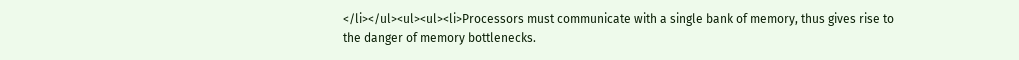</li></ul><ul><ul><li>Processors must communicate with a single bank of memory, thus gives rise to the danger of memory bottlenecks.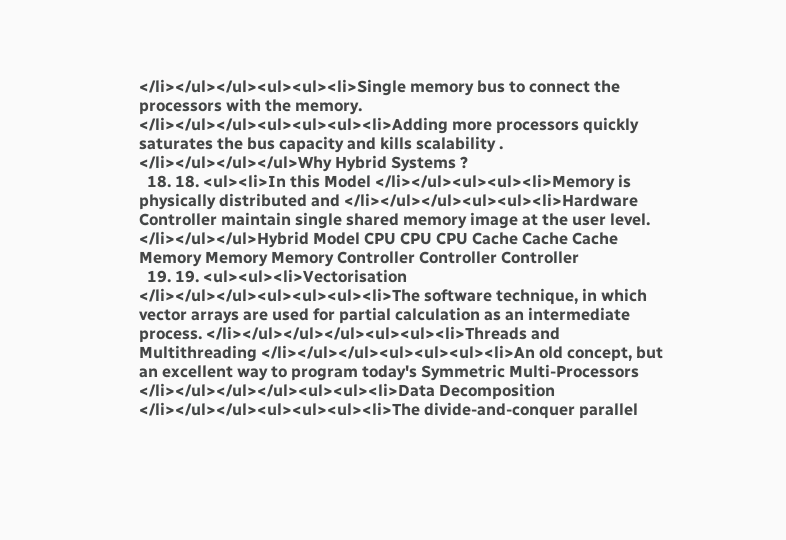</li></ul></ul><ul><ul><li>Single memory bus to connect the processors with the memory. </li></ul></ul><ul><ul><ul><li>Adding more processors quickly saturates the bus capacity and kills scalability . </li></ul></ul></ul>Why Hybrid Systems ?
  18. 18. <ul><li>In this Model </li></ul><ul><ul><li>Memory is physically distributed and </li></ul></ul><ul><ul><li>Hardware Controller maintain single shared memory image at the user level. </li></ul></ul>Hybrid Model CPU CPU CPU Cache Cache Cache Memory Memory Memory Controller Controller Controller
  19. 19. <ul><ul><li>Vectorisation </li></ul></ul><ul><ul><ul><li>The software technique, in which vector arrays are used for partial calculation as an intermediate process. </li></ul></ul></ul><ul><ul><li>Threads and Multithreading </li></ul></ul><ul><ul><ul><li>An old concept, but an excellent way to program today's Symmetric Multi-Processors </li></ul></ul></ul><ul><ul><li>Data Decomposition </li></ul></ul><ul><ul><ul><li>The divide-and-conquer parallel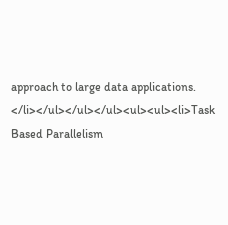approach to large data applications. </li></ul></ul></ul><ul><ul><li>Task Based Parallelism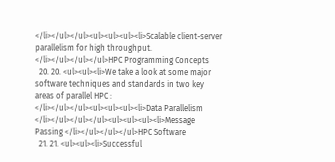</li></ul></ul><ul><ul><ul><li>Scalable client-server parallelism for high throughput. </li></ul></ul></ul>HPC Programming Concepts
  20. 20. <ul><ul><li>We take a look at some major software techniques and standards in two key areas of parallel HPC : </li></ul></ul><ul><ul><ul><li>Data Parallelism </li></ul></ul></ul><ul><ul><ul><li>Message Passing </li></ul></ul></ul>HPC Software
  21. 21. <ul><ul><li>Successful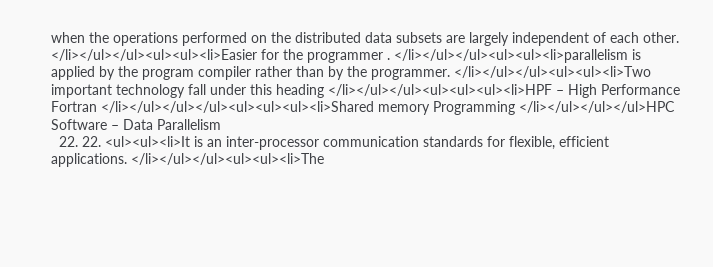when the operations performed on the distributed data subsets are largely independent of each other. </li></ul></ul><ul><ul><li>Easier for the programmer . </li></ul></ul><ul><ul><li>parallelism is applied by the program compiler rather than by the programmer. </li></ul></ul><ul><ul><li>Two important technology fall under this heading </li></ul></ul><ul><ul><ul><li>HPF – High Performance Fortran </li></ul></ul></ul><ul><ul><ul><li>Shared memory Programming </li></ul></ul></ul>HPC Software – Data Parallelism
  22. 22. <ul><ul><li>It is an inter-processor communication standards for flexible, efficient applications. </li></ul></ul><ul><ul><li>The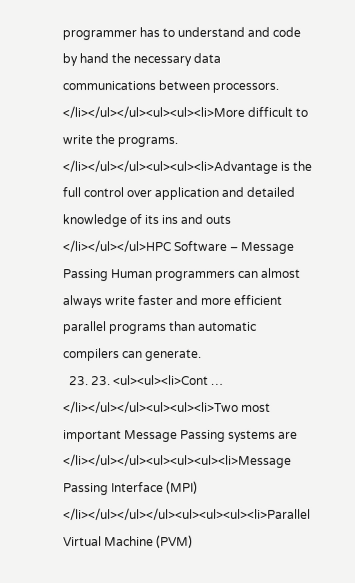programmer has to understand and code by hand the necessary data communications between processors. </li></ul></ul><ul><ul><li>More difficult to write the programs. </li></ul></ul><ul><ul><li>Advantage is the full control over application and detailed knowledge of its ins and outs </li></ul></ul>HPC Software – Message Passing Human programmers can almost always write faster and more efficient parallel programs than automatic compilers can generate.
  23. 23. <ul><ul><li>Cont … </li></ul></ul><ul><ul><li>Two most important Message Passing systems are </li></ul></ul><ul><ul><ul><li>Message Passing Interface (MPI) </li></ul></ul></ul><ul><ul><ul><li>Parallel Virtual Machine (PVM)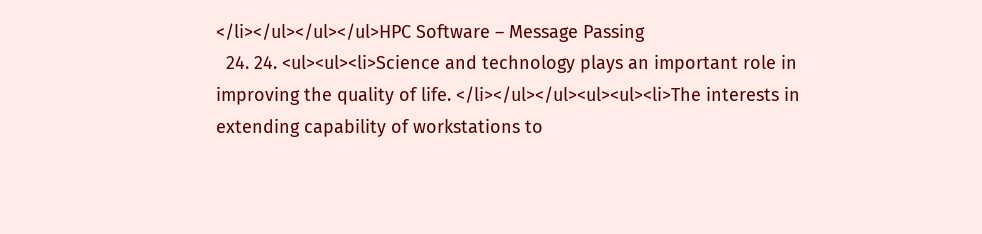</li></ul></ul></ul>HPC Software – Message Passing
  24. 24. <ul><ul><li>Science and technology plays an important role in improving the quality of life. </li></ul></ul><ul><ul><li>The interests in extending capability of workstations to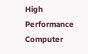High Performance Computer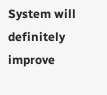System will definitely improve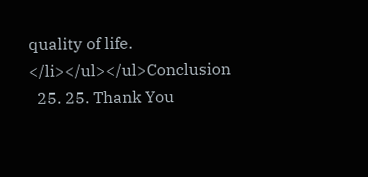quality of life. </li></ul></ul>Conclusion
  25. 25. Thank You